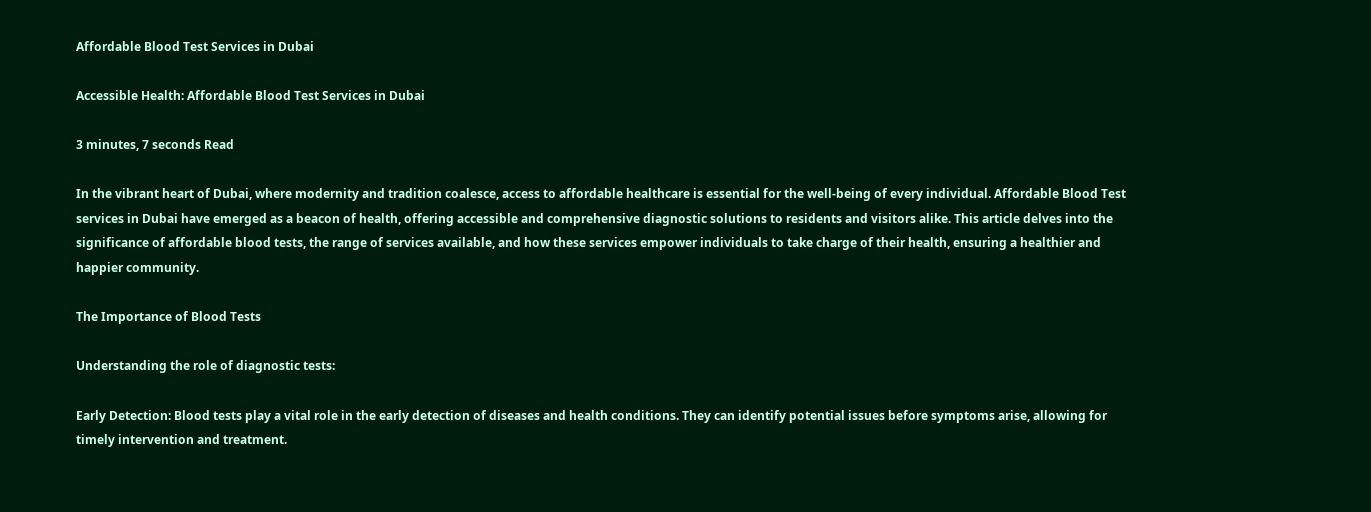Affordable Blood Test Services in Dubai

Accessible Health: Affordable Blood Test Services in Dubai

3 minutes, 7 seconds Read

In the vibrant heart of Dubai, where modernity and tradition coalesce, access to affordable healthcare is essential for the well-being of every individual. Affordable Blood Test services in Dubai have emerged as a beacon of health, offering accessible and comprehensive diagnostic solutions to residents and visitors alike. This article delves into the significance of affordable blood tests, the range of services available, and how these services empower individuals to take charge of their health, ensuring a healthier and happier community.

The Importance of Blood Tests

Understanding the role of diagnostic tests:

Early Detection: Blood tests play a vital role in the early detection of diseases and health conditions. They can identify potential issues before symptoms arise, allowing for timely intervention and treatment.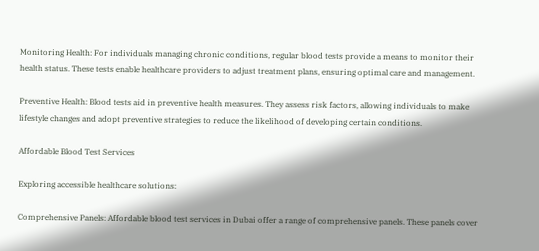Monitoring Health: For individuals managing chronic conditions, regular blood tests provide a means to monitor their health status. These tests enable healthcare providers to adjust treatment plans, ensuring optimal care and management.

Preventive Health: Blood tests aid in preventive health measures. They assess risk factors, allowing individuals to make lifestyle changes and adopt preventive strategies to reduce the likelihood of developing certain conditions.

Affordable Blood Test Services

Exploring accessible healthcare solutions:

Comprehensive Panels: Affordable blood test services in Dubai offer a range of comprehensive panels. These panels cover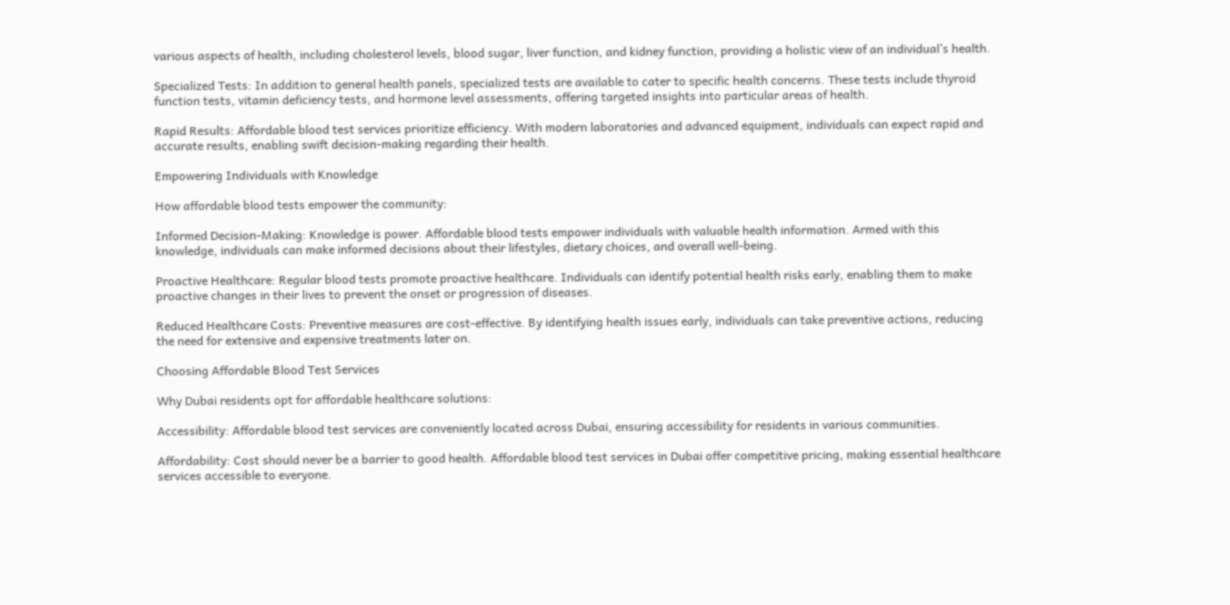various aspects of health, including cholesterol levels, blood sugar, liver function, and kidney function, providing a holistic view of an individual’s health.

Specialized Tests: In addition to general health panels, specialized tests are available to cater to specific health concerns. These tests include thyroid function tests, vitamin deficiency tests, and hormone level assessments, offering targeted insights into particular areas of health.

Rapid Results: Affordable blood test services prioritize efficiency. With modern laboratories and advanced equipment, individuals can expect rapid and accurate results, enabling swift decision-making regarding their health.

Empowering Individuals with Knowledge

How affordable blood tests empower the community:

Informed Decision-Making: Knowledge is power. Affordable blood tests empower individuals with valuable health information. Armed with this knowledge, individuals can make informed decisions about their lifestyles, dietary choices, and overall well-being.

Proactive Healthcare: Regular blood tests promote proactive healthcare. Individuals can identify potential health risks early, enabling them to make proactive changes in their lives to prevent the onset or progression of diseases.

Reduced Healthcare Costs: Preventive measures are cost-effective. By identifying health issues early, individuals can take preventive actions, reducing the need for extensive and expensive treatments later on.

Choosing Affordable Blood Test Services

Why Dubai residents opt for affordable healthcare solutions:

Accessibility: Affordable blood test services are conveniently located across Dubai, ensuring accessibility for residents in various communities.

Affordability: Cost should never be a barrier to good health. Affordable blood test services in Dubai offer competitive pricing, making essential healthcare services accessible to everyone.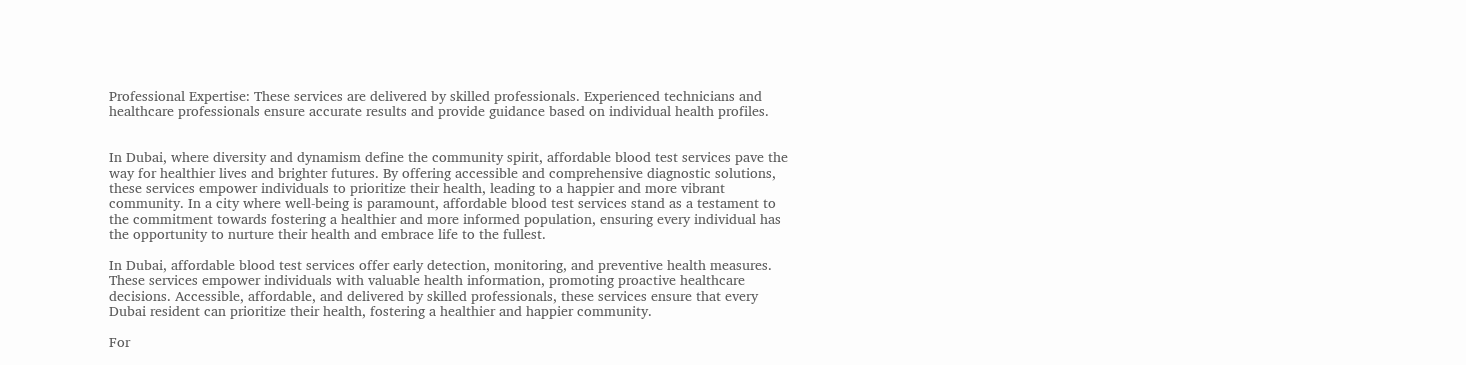Professional Expertise: These services are delivered by skilled professionals. Experienced technicians and healthcare professionals ensure accurate results and provide guidance based on individual health profiles.


In Dubai, where diversity and dynamism define the community spirit, affordable blood test services pave the way for healthier lives and brighter futures. By offering accessible and comprehensive diagnostic solutions, these services empower individuals to prioritize their health, leading to a happier and more vibrant community. In a city where well-being is paramount, affordable blood test services stand as a testament to the commitment towards fostering a healthier and more informed population, ensuring every individual has the opportunity to nurture their health and embrace life to the fullest.

In Dubai, affordable blood test services offer early detection, monitoring, and preventive health measures. These services empower individuals with valuable health information, promoting proactive healthcare decisions. Accessible, affordable, and delivered by skilled professionals, these services ensure that every Dubai resident can prioritize their health, fostering a healthier and happier community.

For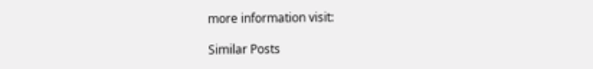more information visit:

Similar Posts